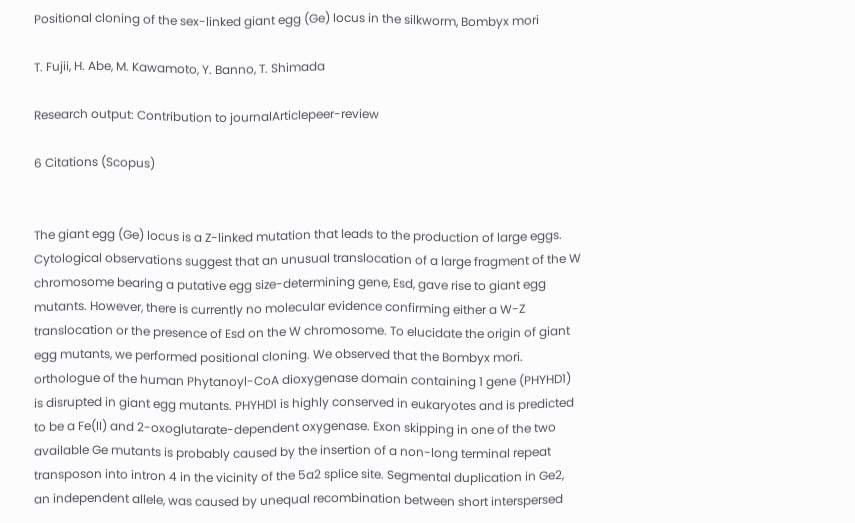Positional cloning of the sex-linked giant egg (Ge) locus in the silkworm, Bombyx mori

T. Fujii, H. Abe, M. Kawamoto, Y. Banno, T. Shimada

Research output: Contribution to journalArticlepeer-review

6 Citations (Scopus)


The giant egg (Ge) locus is a Z-linked mutation that leads to the production of large eggs. Cytological observations suggest that an unusual translocation of a large fragment of the W chromosome bearing a putative egg size-determining gene, Esd, gave rise to giant egg mutants. However, there is currently no molecular evidence confirming either a W-Z translocation or the presence of Esd on the W chromosome. To elucidate the origin of giant egg mutants, we performed positional cloning. We observed that the Bombyx mori. orthologue of the human Phytanoyl-CoA dioxygenase domain containing 1 gene (PHYHD1) is disrupted in giant egg mutants. PHYHD1 is highly conserved in eukaryotes and is predicted to be a Fe(II) and 2-oxoglutarate-dependent oxygenase. Exon skipping in one of the two available Ge mutants is probably caused by the insertion of a non-long terminal repeat transposon into intron 4 in the vicinity of the 5a2 splice site. Segmental duplication in Ge2, an independent allele, was caused by unequal recombination between short interspersed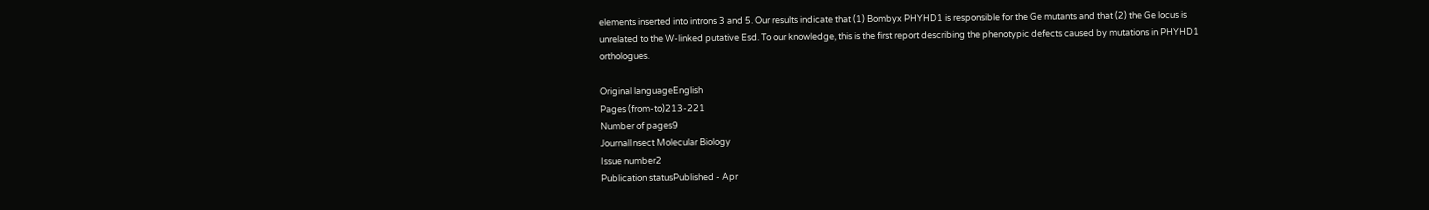elements inserted into introns 3 and 5. Our results indicate that (1) Bombyx PHYHD1 is responsible for the Ge mutants and that (2) the Ge locus is unrelated to the W-linked putative Esd. To our knowledge, this is the first report describing the phenotypic defects caused by mutations in PHYHD1 orthologues.

Original languageEnglish
Pages (from-to)213-221
Number of pages9
JournalInsect Molecular Biology
Issue number2
Publication statusPublished - Apr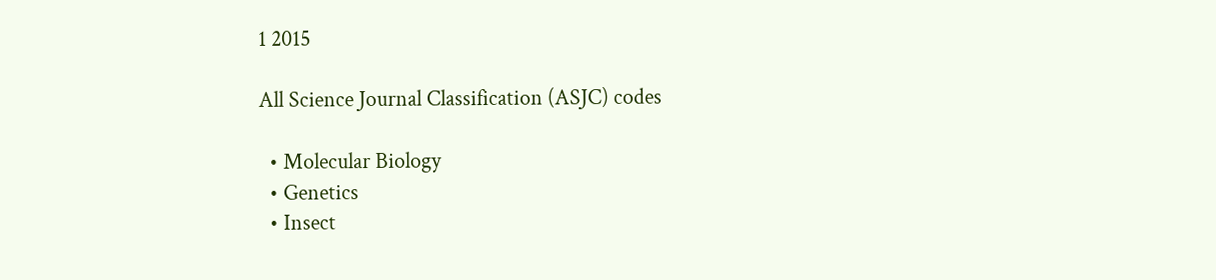1 2015

All Science Journal Classification (ASJC) codes

  • Molecular Biology
  • Genetics
  • Insect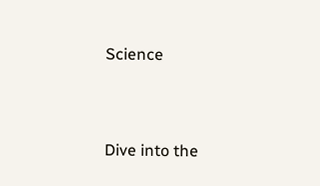Science


Dive into the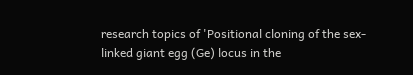research topics of 'Positional cloning of the sex-linked giant egg (Ge) locus in the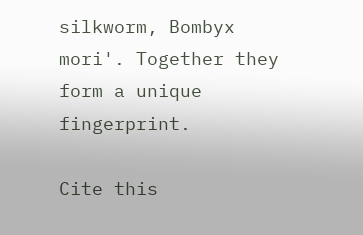silkworm, Bombyx mori'. Together they form a unique fingerprint.

Cite this